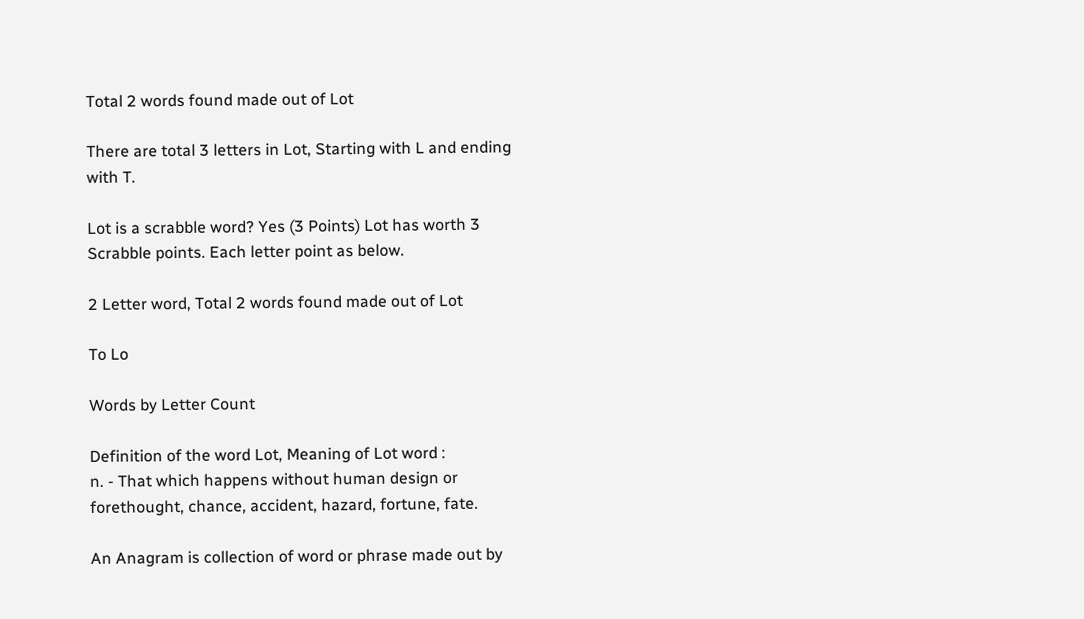Total 2 words found made out of Lot

There are total 3 letters in Lot, Starting with L and ending with T.

Lot is a scrabble word? Yes (3 Points) Lot has worth 3 Scrabble points. Each letter point as below.

2 Letter word, Total 2 words found made out of Lot

To Lo

Words by Letter Count

Definition of the word Lot, Meaning of Lot word :
n. - That which happens without human design or forethought, chance, accident, hazard, fortune, fate.

An Anagram is collection of word or phrase made out by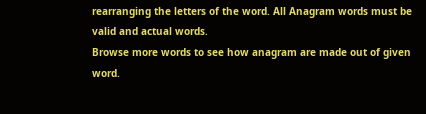rearranging the letters of the word. All Anagram words must be valid and actual words.
Browse more words to see how anagram are made out of given word.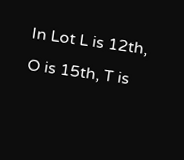In Lot L is 12th, O is 15th, T is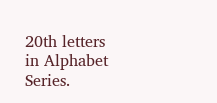20th letters in Alphabet Series.